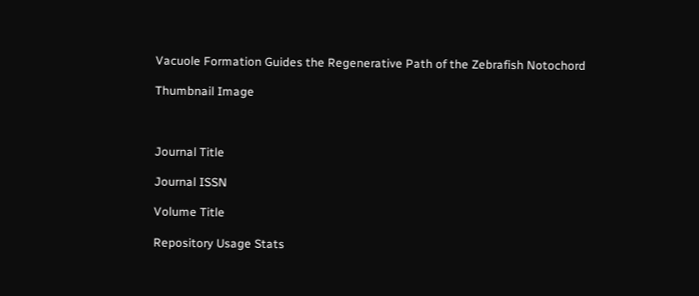Vacuole Formation Guides the Regenerative Path of the Zebrafish Notochord

Thumbnail Image



Journal Title

Journal ISSN

Volume Title

Repository Usage Stats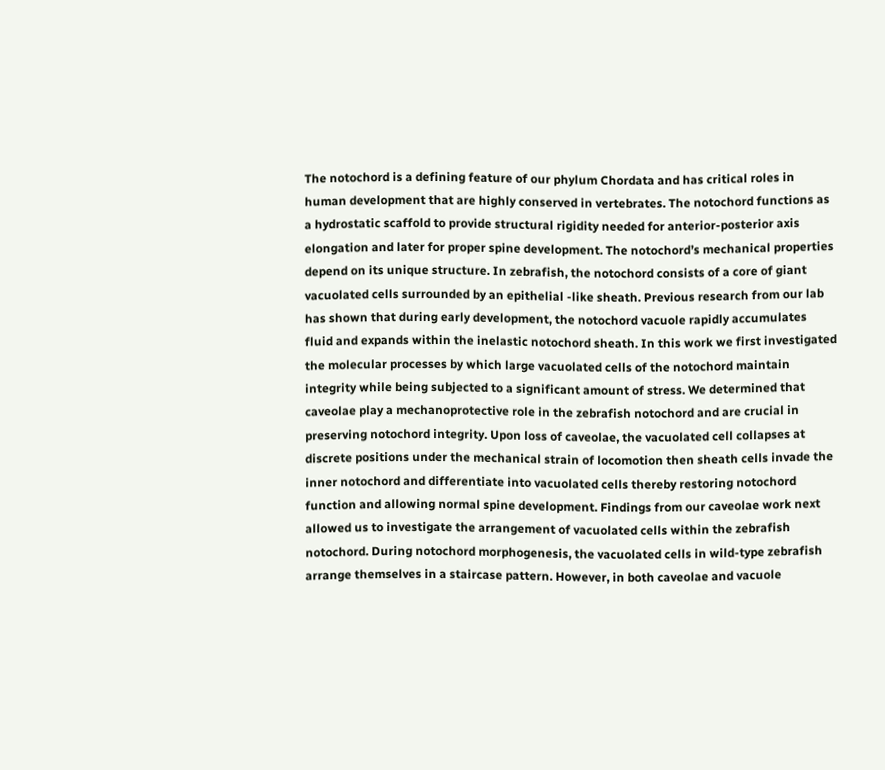The notochord is a defining feature of our phylum Chordata and has critical roles in human development that are highly conserved in vertebrates. The notochord functions as a hydrostatic scaffold to provide structural rigidity needed for anterior-posterior axis elongation and later for proper spine development. The notochord’s mechanical properties depend on its unique structure. In zebrafish, the notochord consists of a core of giant vacuolated cells surrounded by an epithelial -like sheath. Previous research from our lab has shown that during early development, the notochord vacuole rapidly accumulates fluid and expands within the inelastic notochord sheath. In this work we first investigated the molecular processes by which large vacuolated cells of the notochord maintain integrity while being subjected to a significant amount of stress. We determined that caveolae play a mechanoprotective role in the zebrafish notochord and are crucial in preserving notochord integrity. Upon loss of caveolae, the vacuolated cell collapses at discrete positions under the mechanical strain of locomotion then sheath cells invade the inner notochord and differentiate into vacuolated cells thereby restoring notochord function and allowing normal spine development. Findings from our caveolae work next allowed us to investigate the arrangement of vacuolated cells within the zebrafish notochord. During notochord morphogenesis, the vacuolated cells in wild-type zebrafish arrange themselves in a staircase pattern. However, in both caveolae and vacuole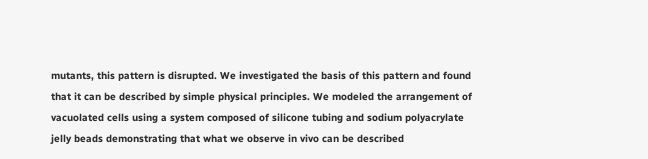mutants, this pattern is disrupted. We investigated the basis of this pattern and found that it can be described by simple physical principles. We modeled the arrangement of vacuolated cells using a system composed of silicone tubing and sodium polyacrylate jelly beads demonstrating that what we observe in vivo can be described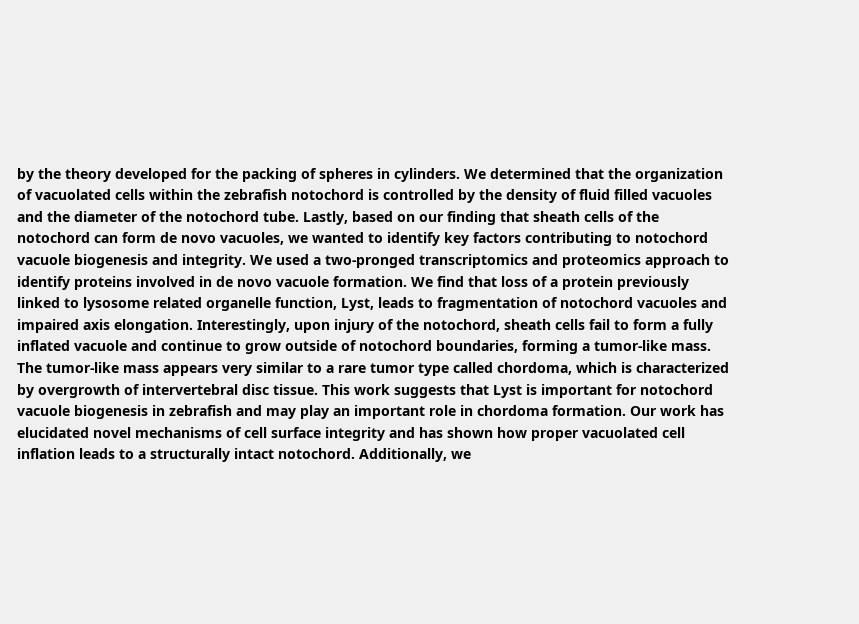by the theory developed for the packing of spheres in cylinders. We determined that the organization of vacuolated cells within the zebrafish notochord is controlled by the density of fluid filled vacuoles and the diameter of the notochord tube. Lastly, based on our finding that sheath cells of the notochord can form de novo vacuoles, we wanted to identify key factors contributing to notochord vacuole biogenesis and integrity. We used a two-pronged transcriptomics and proteomics approach to identify proteins involved in de novo vacuole formation. We find that loss of a protein previously linked to lysosome related organelle function, Lyst, leads to fragmentation of notochord vacuoles and impaired axis elongation. Interestingly, upon injury of the notochord, sheath cells fail to form a fully inflated vacuole and continue to grow outside of notochord boundaries, forming a tumor-like mass. The tumor-like mass appears very similar to a rare tumor type called chordoma, which is characterized by overgrowth of intervertebral disc tissue. This work suggests that Lyst is important for notochord vacuole biogenesis in zebrafish and may play an important role in chordoma formation. Our work has elucidated novel mechanisms of cell surface integrity and has shown how proper vacuolated cell inflation leads to a structurally intact notochord. Additionally, we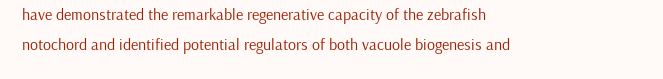have demonstrated the remarkable regenerative capacity of the zebrafish notochord and identified potential regulators of both vacuole biogenesis and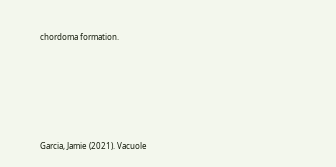chordoma formation.






Garcia, Jamie (2021). Vacuole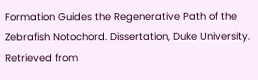Formation Guides the Regenerative Path of the Zebrafish Notochord. Dissertation, Duke University. Retrieved from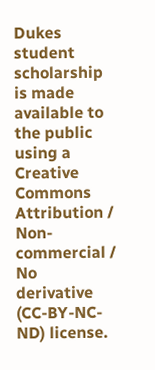Dukes student scholarship is made available to the public using a Creative Commons Attribution / Non-commercial / No derivative (CC-BY-NC-ND) license.